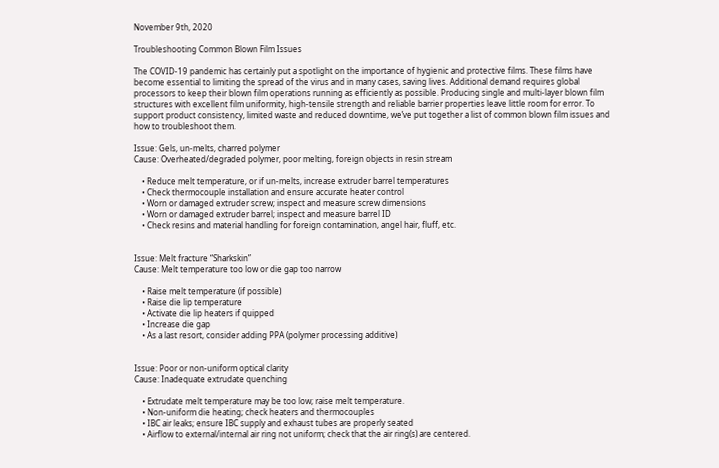November 9th, 2020

Troubleshooting Common Blown Film Issues

The COVID-19 pandemic has certainly put a spotlight on the importance of hygienic and protective films. These films have become essential to limiting the spread of the virus and in many cases, saving lives. Additional demand requires global processors to keep their blown film operations running as efficiently as possible. Producing single and multi-layer blown film structures with excellent film uniformity, high-tensile strength and reliable barrier properties leave little room for error. To support product consistency, limited waste and reduced downtime, we’ve put together a list of common blown film issues and how to troubleshoot them.

Issue: Gels, un-melts, charred polymer
Cause: Overheated/degraded polymer, poor melting, foreign objects in resin stream

    • Reduce melt temperature, or if un-melts, increase extruder barrel temperatures
    • Check thermocouple installation and ensure accurate heater control
    • Worn or damaged extruder screw; inspect and measure screw dimensions
    • Worn or damaged extruder barrel; inspect and measure barrel ID
    • Check resins and material handling for foreign contamination, angel hair, fluff, etc.


Issue: Melt fracture “Sharkskin”
Cause: Melt temperature too low or die gap too narrow

    • Raise melt temperature (if possible)
    • Raise die lip temperature
    • Activate die lip heaters if quipped
    • Increase die gap
    • As a last resort, consider adding PPA (polymer processing additive)


Issue: Poor or non-uniform optical clarity
Cause: Inadequate extrudate quenching

    • Extrudate melt temperature may be too low; raise melt temperature.
    • Non-uniform die heating; check heaters and thermocouples
    • IBC air leaks; ensure IBC supply and exhaust tubes are properly seated
    • Airflow to external/internal air ring not uniform; check that the air ring(s) are centered.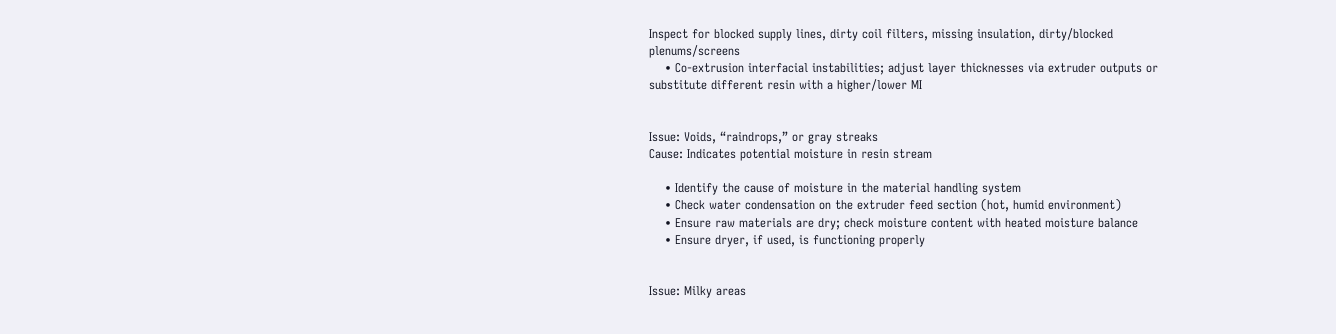Inspect for blocked supply lines, dirty coil filters, missing insulation, dirty/blocked plenums/screens
    • Co-extrusion interfacial instabilities; adjust layer thicknesses via extruder outputs or substitute different resin with a higher/lower MI


Issue: Voids, “raindrops,” or gray streaks
Cause: Indicates potential moisture in resin stream

    • Identify the cause of moisture in the material handling system
    • Check water condensation on the extruder feed section (hot, humid environment)
    • Ensure raw materials are dry; check moisture content with heated moisture balance
    • Ensure dryer, if used, is functioning properly


Issue: Milky areas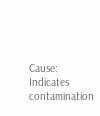Cause: Indicates contamination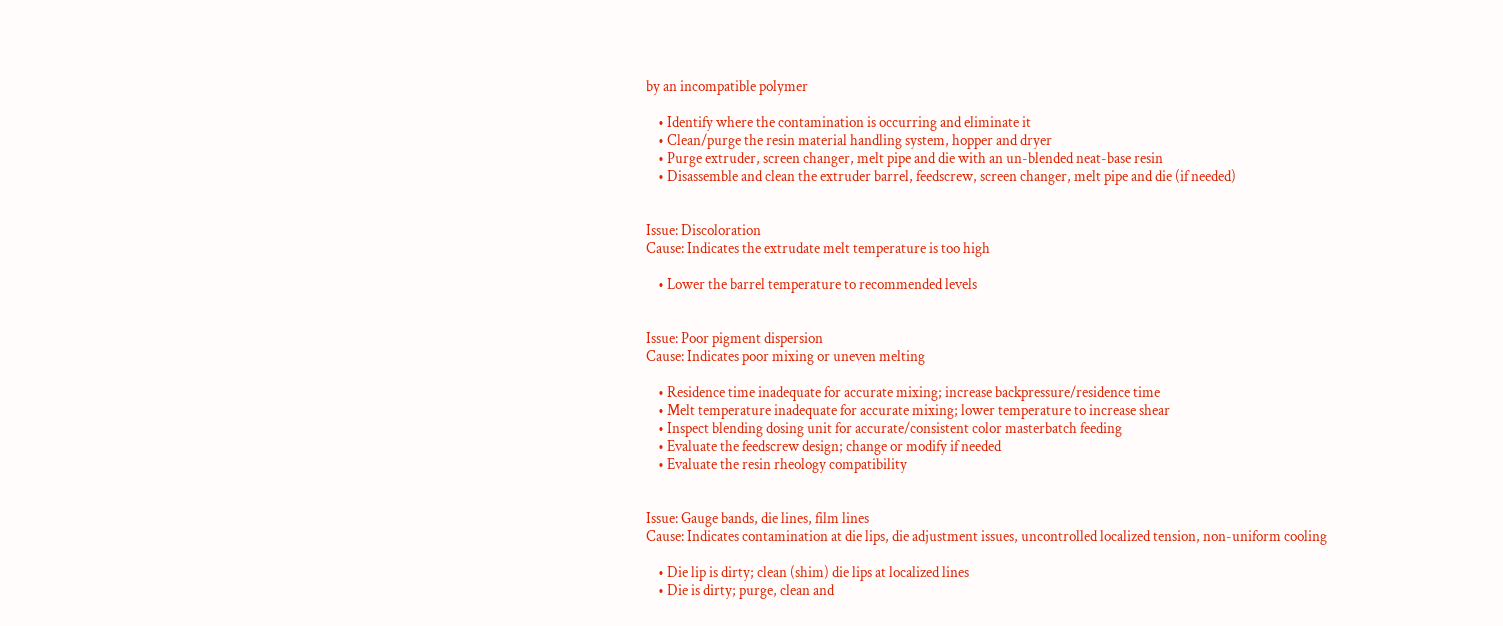by an incompatible polymer

    • Identify where the contamination is occurring and eliminate it
    • Clean/purge the resin material handling system, hopper and dryer
    • Purge extruder, screen changer, melt pipe and die with an un-blended neat-base resin
    • Disassemble and clean the extruder barrel, feedscrew, screen changer, melt pipe and die (if needed)


Issue: Discoloration
Cause: Indicates the extrudate melt temperature is too high

    • Lower the barrel temperature to recommended levels


Issue: Poor pigment dispersion
Cause: Indicates poor mixing or uneven melting

    • Residence time inadequate for accurate mixing; increase backpressure/residence time
    • Melt temperature inadequate for accurate mixing; lower temperature to increase shear
    • Inspect blending dosing unit for accurate/consistent color masterbatch feeding
    • Evaluate the feedscrew design; change or modify if needed
    • Evaluate the resin rheology compatibility


Issue: Gauge bands, die lines, film lines
Cause: Indicates contamination at die lips, die adjustment issues, uncontrolled localized tension, non-uniform cooling

    • Die lip is dirty; clean (shim) die lips at localized lines
    • Die is dirty; purge, clean and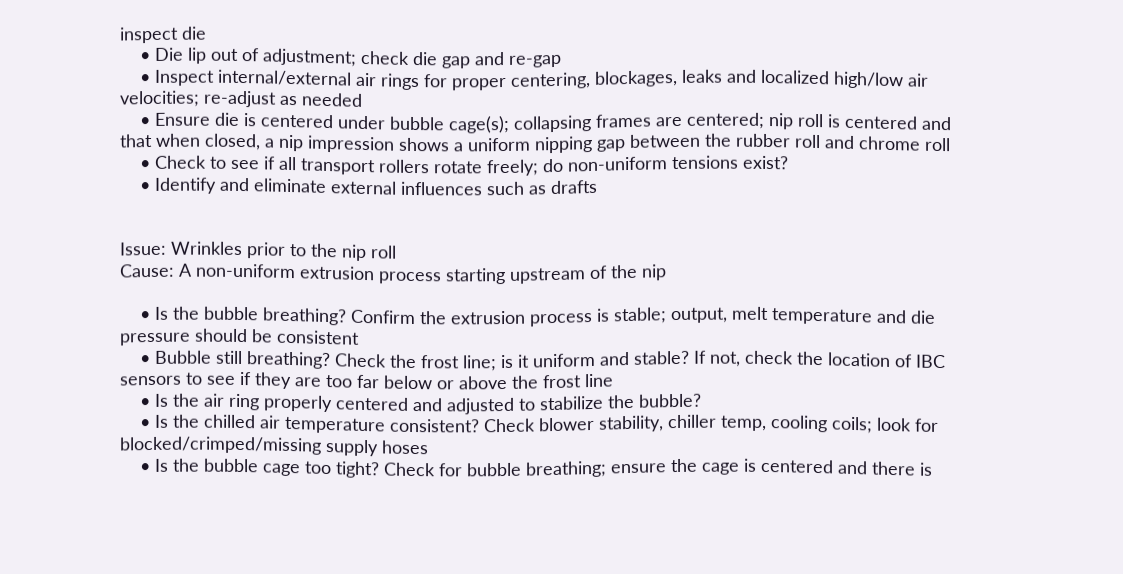inspect die
    • Die lip out of adjustment; check die gap and re-gap
    • Inspect internal/external air rings for proper centering, blockages, leaks and localized high/low air velocities; re-adjust as needed
    • Ensure die is centered under bubble cage(s); collapsing frames are centered; nip roll is centered and that when closed, a nip impression shows a uniform nipping gap between the rubber roll and chrome roll
    • Check to see if all transport rollers rotate freely; do non-uniform tensions exist?
    • Identify and eliminate external influences such as drafts


Issue: Wrinkles prior to the nip roll
Cause: A non-uniform extrusion process starting upstream of the nip

    • Is the bubble breathing? Confirm the extrusion process is stable; output, melt temperature and die pressure should be consistent
    • Bubble still breathing? Check the frost line; is it uniform and stable? If not, check the location of IBC sensors to see if they are too far below or above the frost line
    • Is the air ring properly centered and adjusted to stabilize the bubble?
    • Is the chilled air temperature consistent? Check blower stability, chiller temp, cooling coils; look for blocked/crimped/missing supply hoses
    • Is the bubble cage too tight? Check for bubble breathing; ensure the cage is centered and there is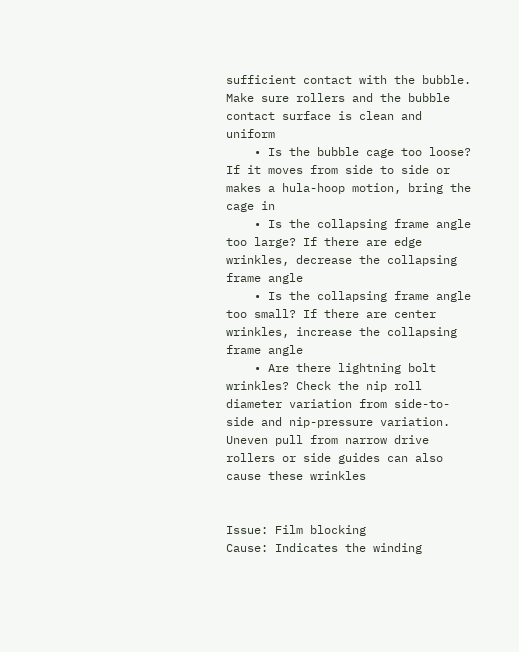sufficient contact with the bubble. Make sure rollers and the bubble contact surface is clean and uniform
    • Is the bubble cage too loose? If it moves from side to side or makes a hula-hoop motion, bring the cage in
    • Is the collapsing frame angle too large? If there are edge wrinkles, decrease the collapsing frame angle
    • Is the collapsing frame angle too small? If there are center wrinkles, increase the collapsing frame angle
    • Are there lightning bolt wrinkles? Check the nip roll diameter variation from side-to-side and nip-pressure variation. Uneven pull from narrow drive rollers or side guides can also cause these wrinkles


Issue: Film blocking
Cause: Indicates the winding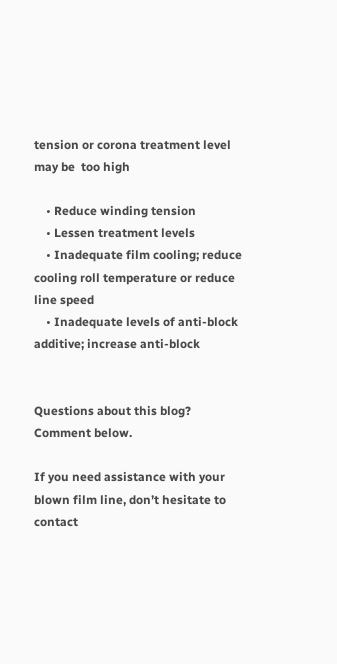tension or corona treatment level may be  too high

    • Reduce winding tension
    • Lessen treatment levels
    • Inadequate film cooling; reduce cooling roll temperature or reduce line speed
    • Inadequate levels of anti-block additive; increase anti-block


Questions about this blog? Comment below.

If you need assistance with your blown film line, don’t hesitate to contact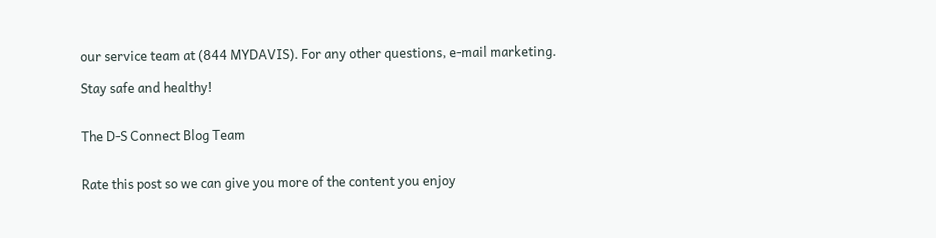our service team at (844 MYDAVIS). For any other questions, e-mail marketing.

Stay safe and healthy!


The D-S Connect Blog Team


Rate this post so we can give you more of the content you enjoy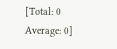[Total: 0 Average: 0]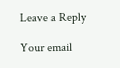Leave a Reply

Your email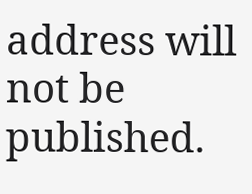address will not be published.